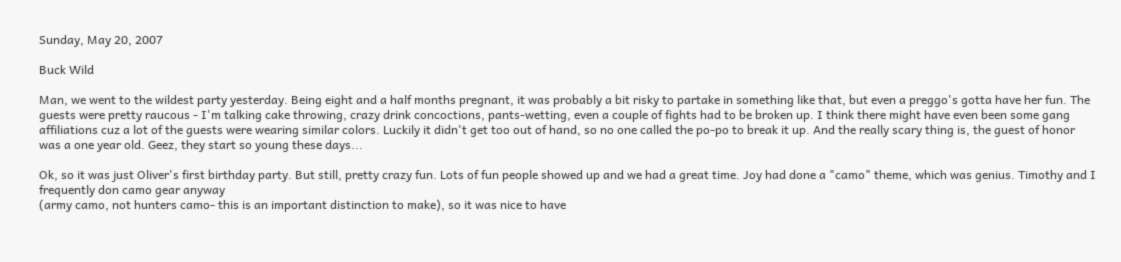Sunday, May 20, 2007

Buck Wild

Man, we went to the wildest party yesterday. Being eight and a half months pregnant, it was probably a bit risky to partake in something like that, but even a preggo's gotta have her fun. The guests were pretty raucous - I'm talking cake throwing, crazy drink concoctions, pants-wetting, even a couple of fights had to be broken up. I think there might have even been some gang affiliations cuz a lot of the guests were wearing similar colors. Luckily it didn't get too out of hand, so no one called the po-po to break it up. And the really scary thing is, the guest of honor was a one year old. Geez, they start so young these days...

Ok, so it was just Oliver's first birthday party. But still, pretty crazy fun. Lots of fun people showed up and we had a great time. Joy had done a "camo" theme, which was genius. Timothy and I frequently don camo gear anyway
(army camo, not hunters camo- this is an important distinction to make), so it was nice to have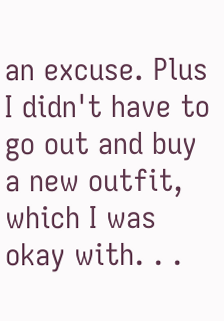an excuse. Plus I didn't have to go out and buy a new outfit, which I was okay with. . .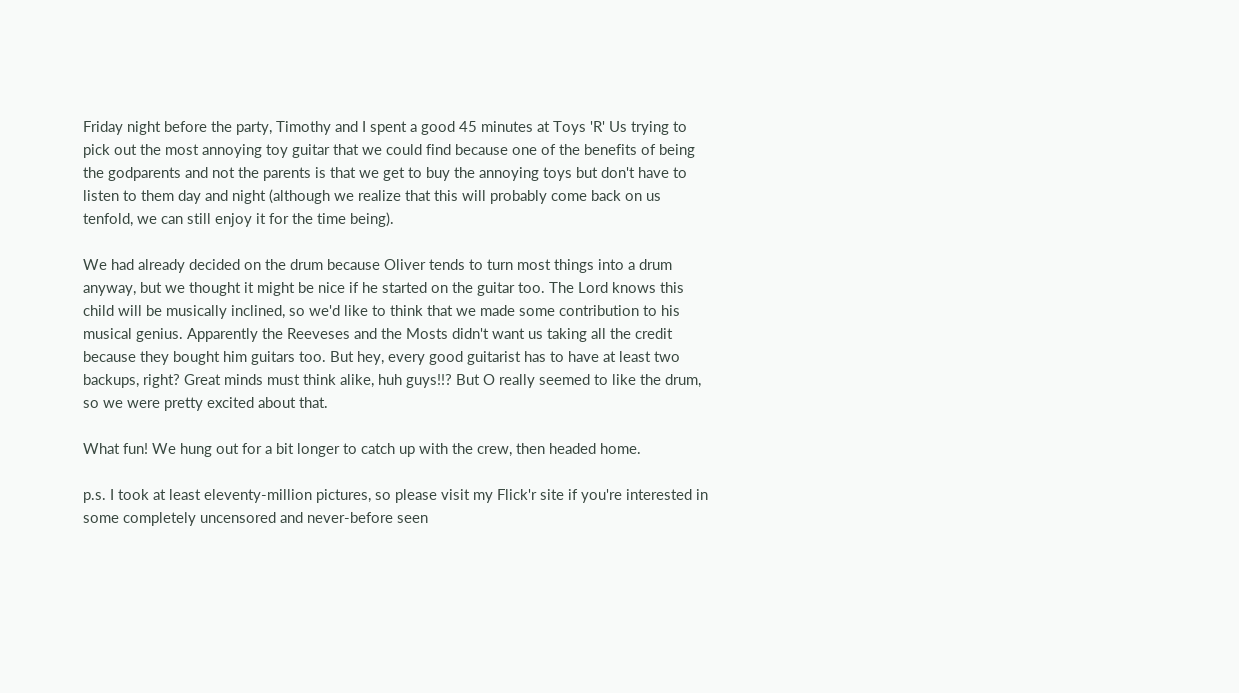Friday night before the party, Timothy and I spent a good 45 minutes at Toys 'R' Us trying to pick out the most annoying toy guitar that we could find because one of the benefits of being the godparents and not the parents is that we get to buy the annoying toys but don't have to listen to them day and night (although we realize that this will probably come back on us tenfold, we can still enjoy it for the time being).

We had already decided on the drum because Oliver tends to turn most things into a drum anyway, but we thought it might be nice if he started on the guitar too. The Lord knows this child will be musically inclined, so we'd like to think that we made some contribution to his musical genius. Apparently the Reeveses and the Mosts didn't want us taking all the credit because they bought him guitars too. But hey, every good guitarist has to have at least two backups, right? Great minds must think alike, huh guys!!? But O really seemed to like the drum, so we were pretty excited about that.

What fun! We hung out for a bit longer to catch up with the crew, then headed home.

p.s. I took at least eleventy-million pictures, so please visit my Flick'r site if you're interested in some completely uncensored and never-before seen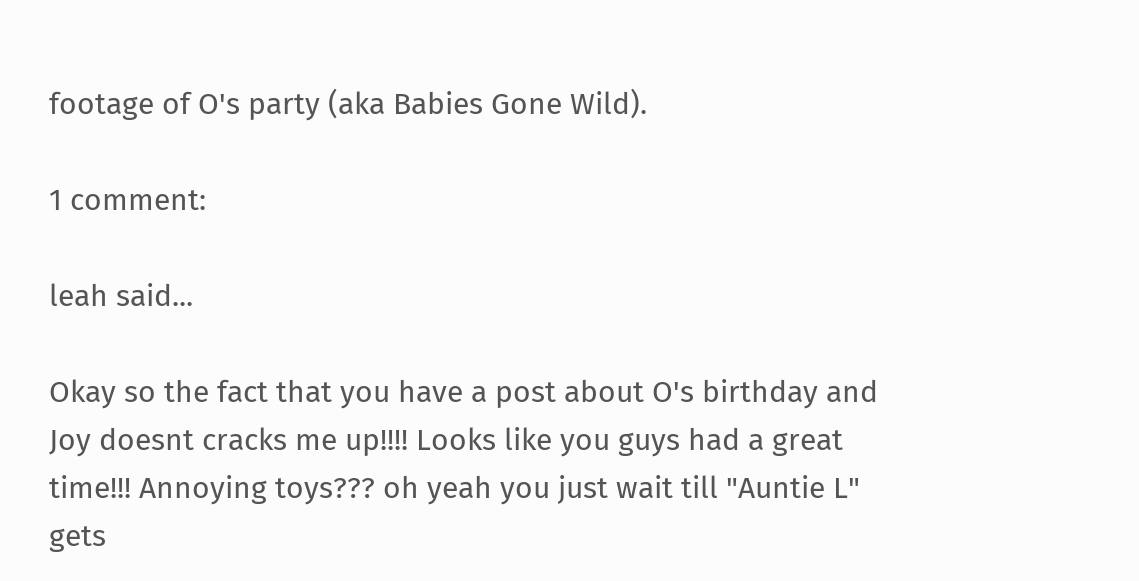footage of O's party (aka Babies Gone Wild).

1 comment:

leah said...

Okay so the fact that you have a post about O's birthday and Joy doesnt cracks me up!!!! Looks like you guys had a great time!!! Annoying toys??? oh yeah you just wait till "Auntie L" gets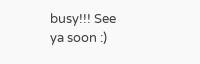busy!!! See ya soon :)